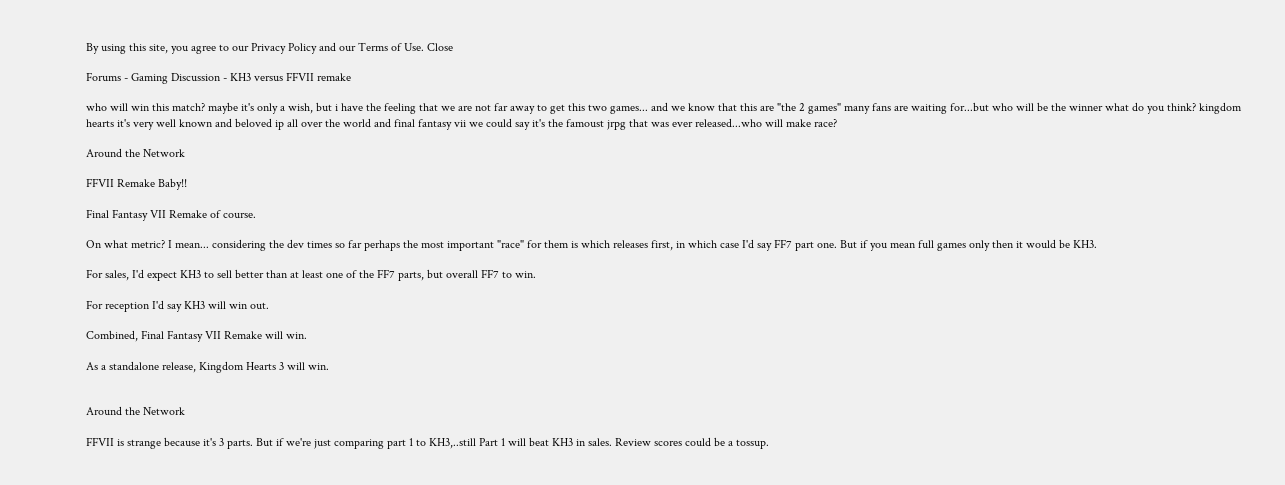By using this site, you agree to our Privacy Policy and our Terms of Use. Close

Forums - Gaming Discussion - KH3 versus FFVII remake

who will win this match? maybe it's only a wish, but i have the feeling that we are not far away to get this two games... and we know that this are "the 2 games" many fans are waiting for...but who will be the winner what do you think? kingdom hearts it's very well known and beloved ip all over the world and final fantasy vii we could say it's the famoust jrpg that was ever released...who will make race?

Around the Network

FFVII Remake Baby!!

Final Fantasy VII Remake of course.

On what metric? I mean... considering the dev times so far perhaps the most important "race" for them is which releases first, in which case I'd say FF7 part one. But if you mean full games only then it would be KH3.

For sales, I'd expect KH3 to sell better than at least one of the FF7 parts, but overall FF7 to win.

For reception I'd say KH3 will win out.

Combined, Final Fantasy VII Remake will win.

As a standalone release, Kingdom Hearts 3 will win.


Around the Network

FFVII is strange because it's 3 parts. But if we're just comparing part 1 to KH3,..still Part 1 will beat KH3 in sales. Review scores could be a tossup.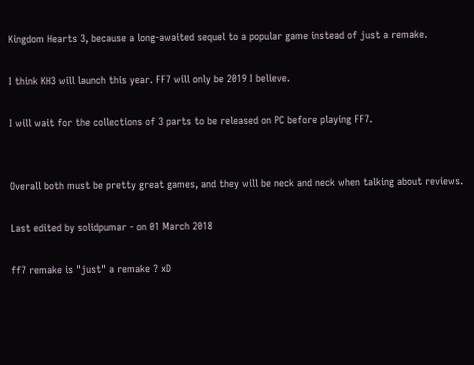Kingdom Hearts 3, because a long-awaited sequel to a popular game instead of just a remake.

I think KH3 will launch this year. FF7 will only be 2019 I believe.

I will wait for the collections of 3 parts to be released on PC before playing FF7.


Overall both must be pretty great games, and they will be neck and neck when talking about reviews.

Last edited by solidpumar - on 01 March 2018

ff7 remake is "just" a remake ? xD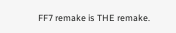FF7 remake is THE remake.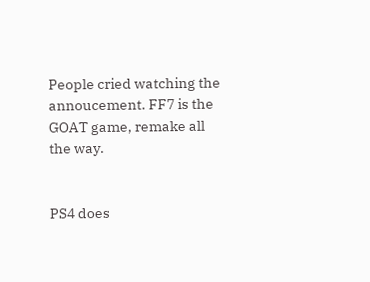People cried watching the annoucement. FF7 is the GOAT game, remake all the way.


PS4 does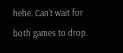hehe. Can't wait for both games to drop.